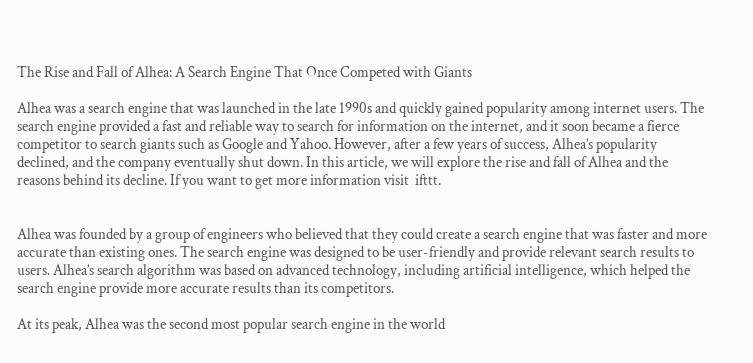The Rise and Fall of Alhea: A Search Engine That Once Competed with Giants

Alhea was a search engine that was launched in the late 1990s and quickly gained popularity among internet users. The search engine provided a fast and reliable way to search for information on the internet, and it soon became a fierce competitor to search giants such as Google and Yahoo. However, after a few years of success, Alhea’s popularity declined, and the company eventually shut down. In this article, we will explore the rise and fall of Alhea and the reasons behind its decline. If you want to get more information visit  ifttt.


Alhea was founded by a group of engineers who believed that they could create a search engine that was faster and more accurate than existing ones. The search engine was designed to be user-friendly and provide relevant search results to users. Alhea’s search algorithm was based on advanced technology, including artificial intelligence, which helped the search engine provide more accurate results than its competitors.

At its peak, Alhea was the second most popular search engine in the world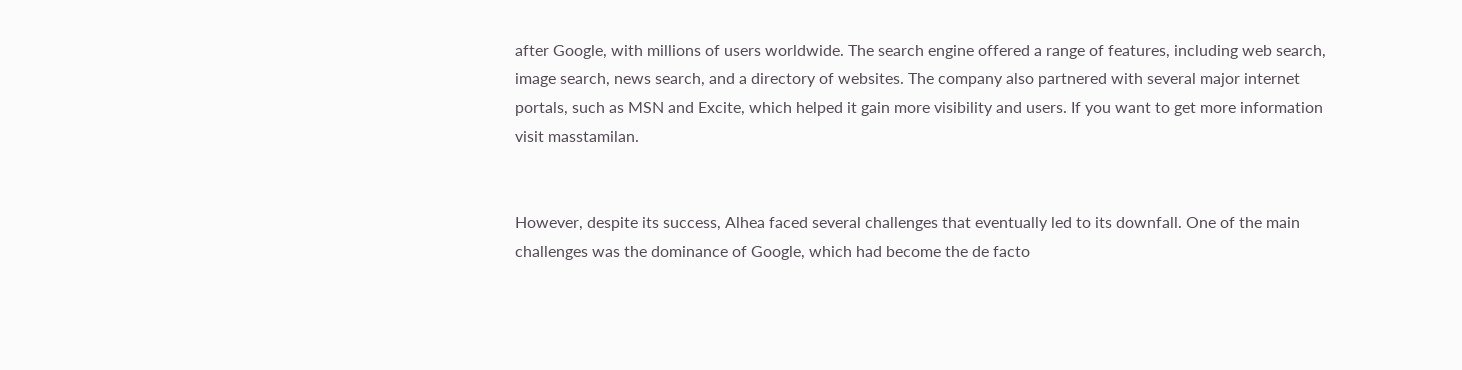after Google, with millions of users worldwide. The search engine offered a range of features, including web search, image search, news search, and a directory of websites. The company also partnered with several major internet portals, such as MSN and Excite, which helped it gain more visibility and users. If you want to get more information visit masstamilan.


However, despite its success, Alhea faced several challenges that eventually led to its downfall. One of the main challenges was the dominance of Google, which had become the de facto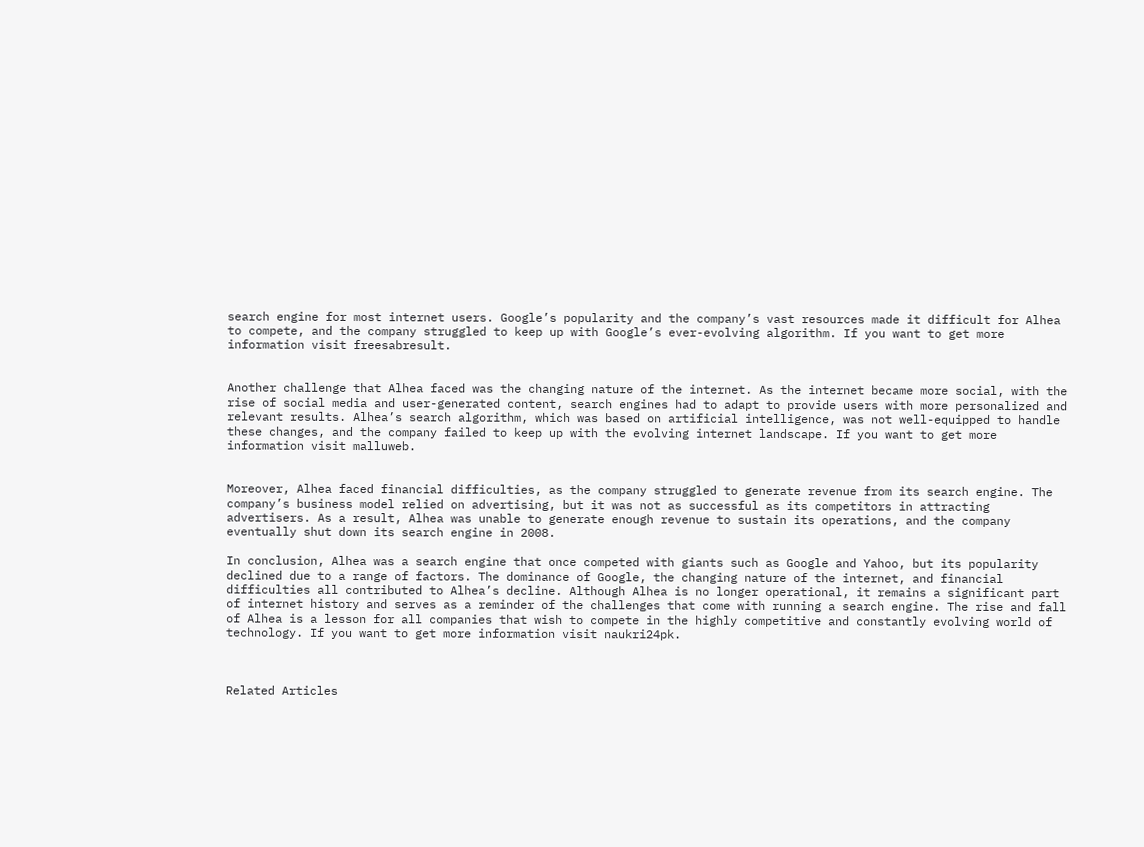search engine for most internet users. Google’s popularity and the company’s vast resources made it difficult for Alhea to compete, and the company struggled to keep up with Google’s ever-evolving algorithm. If you want to get more information visit freesabresult.


Another challenge that Alhea faced was the changing nature of the internet. As the internet became more social, with the rise of social media and user-generated content, search engines had to adapt to provide users with more personalized and relevant results. Alhea’s search algorithm, which was based on artificial intelligence, was not well-equipped to handle these changes, and the company failed to keep up with the evolving internet landscape. If you want to get more information visit malluweb.


Moreover, Alhea faced financial difficulties, as the company struggled to generate revenue from its search engine. The company’s business model relied on advertising, but it was not as successful as its competitors in attracting advertisers. As a result, Alhea was unable to generate enough revenue to sustain its operations, and the company eventually shut down its search engine in 2008.

In conclusion, Alhea was a search engine that once competed with giants such as Google and Yahoo, but its popularity declined due to a range of factors. The dominance of Google, the changing nature of the internet, and financial difficulties all contributed to Alhea’s decline. Although Alhea is no longer operational, it remains a significant part of internet history and serves as a reminder of the challenges that come with running a search engine. The rise and fall of Alhea is a lesson for all companies that wish to compete in the highly competitive and constantly evolving world of technology. If you want to get more information visit naukri24pk.



Related Articles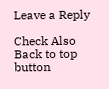Leave a Reply

Check Also
Back to top button